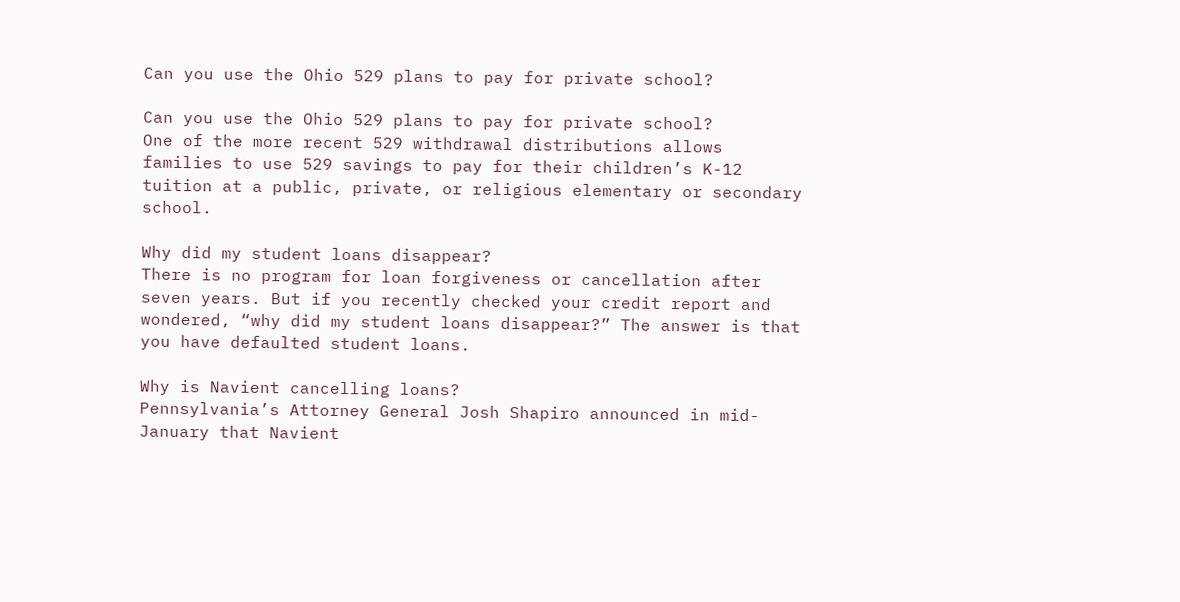Can you use the Ohio 529 plans to pay for private school?

Can you use the Ohio 529 plans to pay for private school?
One of the more recent 529 withdrawal distributions allows families to use 529 savings to pay for their children’s K-12 tuition at a public, private, or religious elementary or secondary school.

Why did my student loans disappear?
There is no program for loan forgiveness or cancellation after seven years. But if you recently checked your credit report and wondered, “why did my student loans disappear?” The answer is that you have defaulted student loans.

Why is Navient cancelling loans?
Pennsylvania’s Attorney General Josh Shapiro announced in mid-January that Navient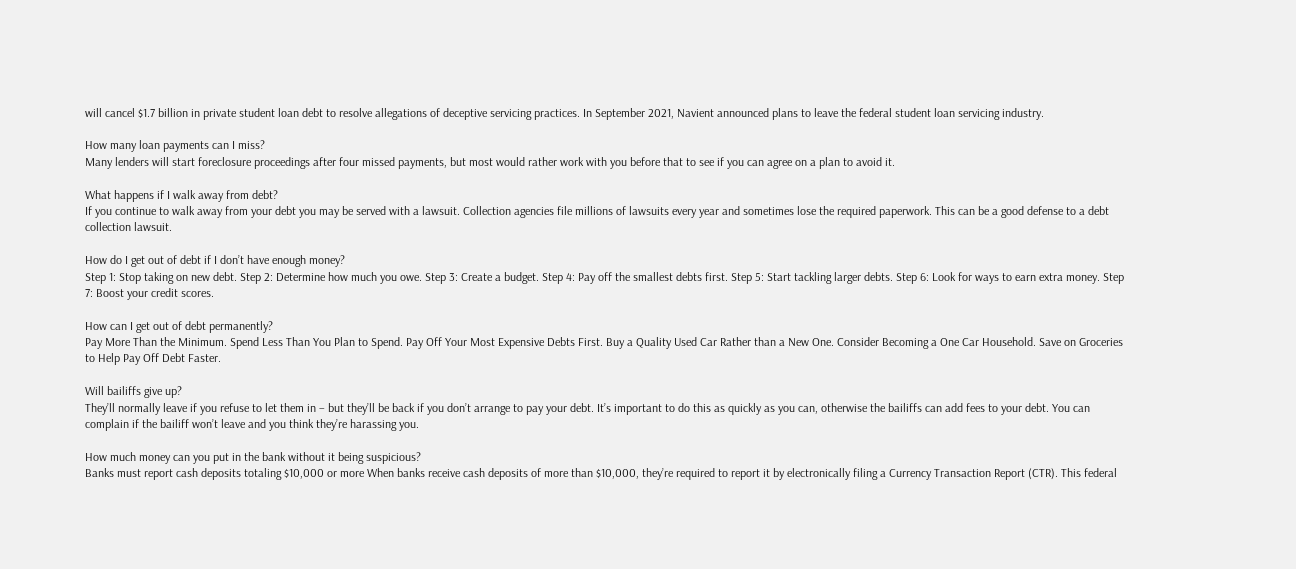will cancel $1.7 billion in private student loan debt to resolve allegations of deceptive servicing practices. In September 2021, Navient announced plans to leave the federal student loan servicing industry.

How many loan payments can I miss?
Many lenders will start foreclosure proceedings after four missed payments, but most would rather work with you before that to see if you can agree on a plan to avoid it.

What happens if I walk away from debt?
If you continue to walk away from your debt you may be served with a lawsuit. Collection agencies file millions of lawsuits every year and sometimes lose the required paperwork. This can be a good defense to a debt collection lawsuit.

How do I get out of debt if I don’t have enough money?
Step 1: Stop taking on new debt. Step 2: Determine how much you owe. Step 3: Create a budget. Step 4: Pay off the smallest debts first. Step 5: Start tackling larger debts. Step 6: Look for ways to earn extra money. Step 7: Boost your credit scores.

How can I get out of debt permanently?
Pay More Than the Minimum. Spend Less Than You Plan to Spend. Pay Off Your Most Expensive Debts First. Buy a Quality Used Car Rather than a New One. Consider Becoming a One Car Household. Save on Groceries to Help Pay Off Debt Faster.

Will bailiffs give up?
They’ll normally leave if you refuse to let them in – but they’ll be back if you don’t arrange to pay your debt. It’s important to do this as quickly as you can, otherwise the bailiffs can add fees to your debt. You can complain if the bailiff won’t leave and you think they’re harassing you.

How much money can you put in the bank without it being suspicious?
Banks must report cash deposits totaling $10,000 or more When banks receive cash deposits of more than $10,000, they’re required to report it by electronically filing a Currency Transaction Report (CTR). This federal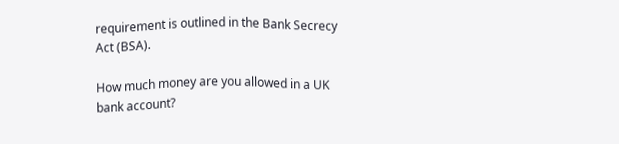requirement is outlined in the Bank Secrecy Act (BSA).

How much money are you allowed in a UK bank account?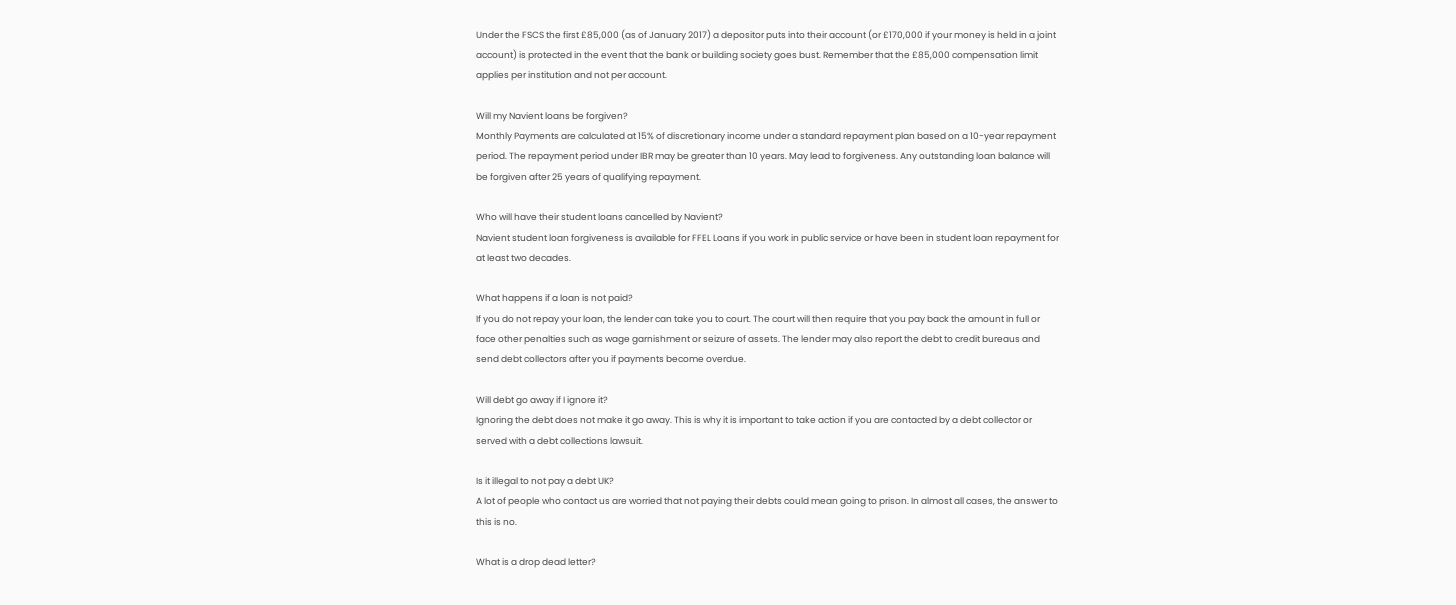Under the FSCS the first £85,000 (as of January 2017) a depositor puts into their account (or £170,000 if your money is held in a joint account) is protected in the event that the bank or building society goes bust. Remember that the £85,000 compensation limit applies per institution and not per account.

Will my Navient loans be forgiven?
Monthly Payments are calculated at 15% of discretionary income under a standard repayment plan based on a 10-year repayment period. The repayment period under IBR may be greater than 10 years. May lead to forgiveness. Any outstanding loan balance will be forgiven after 25 years of qualifying repayment.

Who will have their student loans cancelled by Navient?
Navient student loan forgiveness is available for FFEL Loans if you work in public service or have been in student loan repayment for at least two decades.

What happens if a loan is not paid?
If you do not repay your loan, the lender can take you to court. The court will then require that you pay back the amount in full or face other penalties such as wage garnishment or seizure of assets. The lender may also report the debt to credit bureaus and send debt collectors after you if payments become overdue.

Will debt go away if I ignore it?
Ignoring the debt does not make it go away. This is why it is important to take action if you are contacted by a debt collector or served with a debt collections lawsuit.

Is it illegal to not pay a debt UK?
A lot of people who contact us are worried that not paying their debts could mean going to prison. In almost all cases, the answer to this is no.

What is a drop dead letter?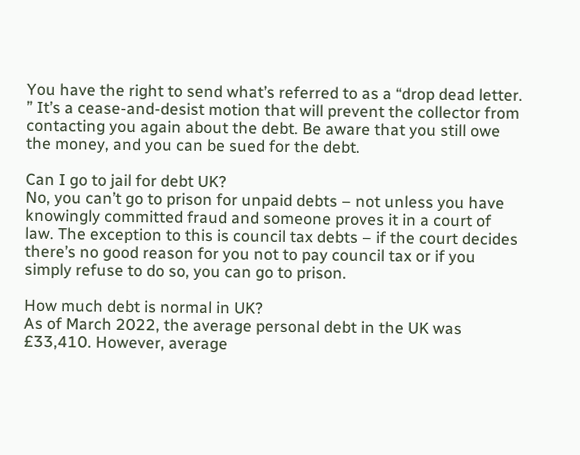You have the right to send what’s referred to as a “drop dead letter. ” It’s a cease-and-desist motion that will prevent the collector from contacting you again about the debt. Be aware that you still owe the money, and you can be sued for the debt.

Can I go to jail for debt UK?
No, you can’t go to prison for unpaid debts – not unless you have knowingly committed fraud and someone proves it in a court of law. The exception to this is council tax debts – if the court decides there’s no good reason for you not to pay council tax or if you simply refuse to do so, you can go to prison.

How much debt is normal in UK?
As of March 2022, the average personal debt in the UK was £33,410. However, average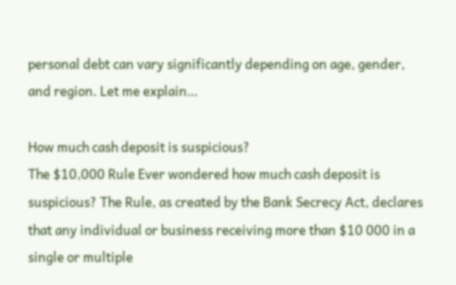personal debt can vary significantly depending on age, gender, and region. Let me explain…

How much cash deposit is suspicious?
The $10,000 Rule Ever wondered how much cash deposit is suspicious? The Rule, as created by the Bank Secrecy Act, declares that any individual or business receiving more than $10 000 in a single or multiple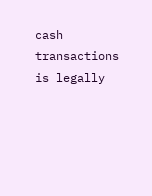cash transactions is legally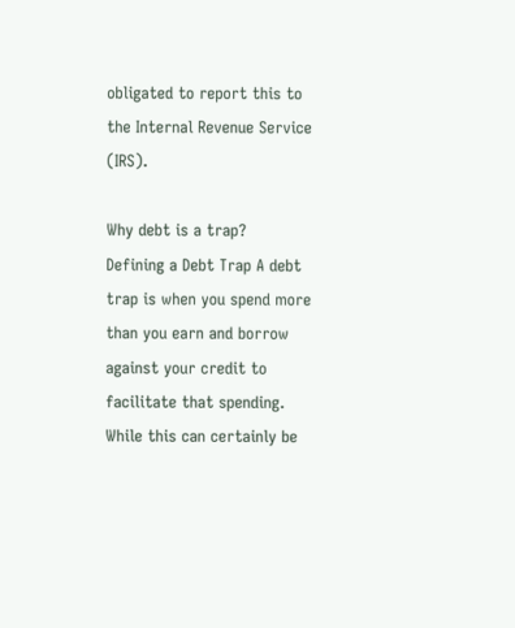obligated to report this to the Internal Revenue Service (IRS).

Why debt is a trap?
Defining a Debt Trap A debt trap is when you spend more than you earn and borrow against your credit to facilitate that spending. While this can certainly be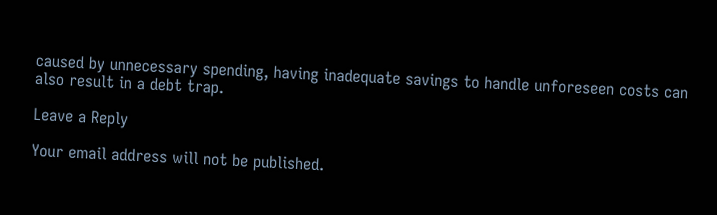caused by unnecessary spending, having inadequate savings to handle unforeseen costs can also result in a debt trap.

Leave a Reply

Your email address will not be published.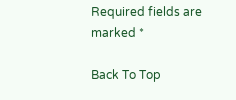Required fields are marked *

Back To Top